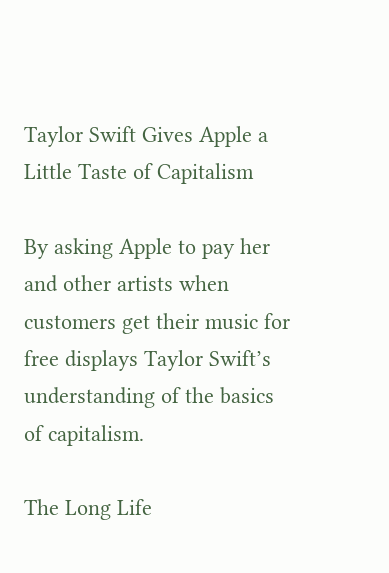Taylor Swift Gives Apple a Little Taste of Capitalism

By asking Apple to pay her and other artists when customers get their music for free displays Taylor Swift’s understanding of the basics of capitalism.

The Long Life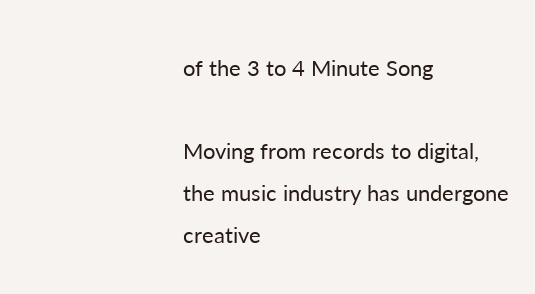of the 3 to 4 Minute Song

Moving from records to digital, the music industry has undergone creative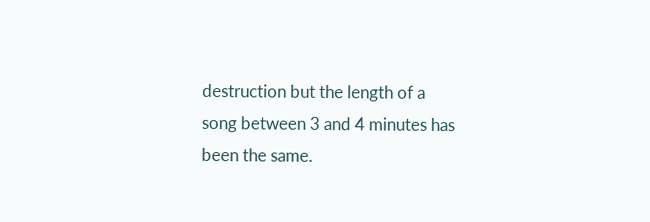destruction but the length of a song between 3 and 4 minutes has been the same.